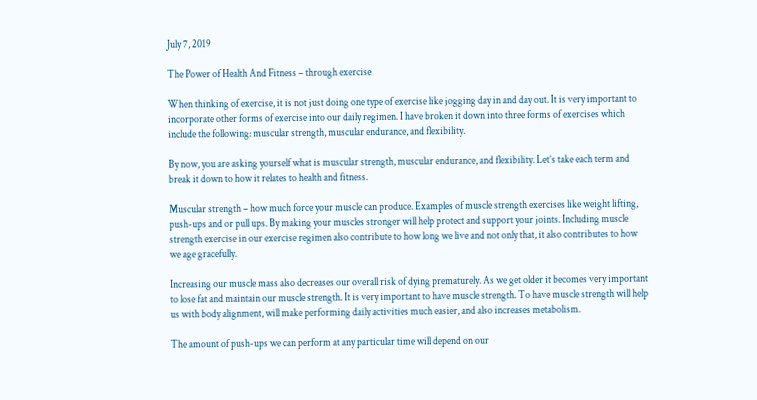July 7, 2019

The Power of Health And Fitness – through exercise

When thinking of exercise, it is not just doing one type of exercise like jogging day in and day out. It is very important to incorporate other forms of exercise into our daily regimen. I have broken it down into three forms of exercises which include the following: muscular strength, muscular endurance, and flexibility.

By now, you are asking yourself what is muscular strength, muscular endurance, and flexibility. Let’s take each term and break it down to how it relates to health and fitness.

Muscular strength – how much force your muscle can produce. Examples of muscle strength exercises like weight lifting, push-ups and or pull ups. By making your muscles stronger will help protect and support your joints. Including muscle strength exercise in our exercise regimen also contribute to how long we live and not only that, it also contributes to how we age gracefully.

Increasing our muscle mass also decreases our overall risk of dying prematurely. As we get older it becomes very important to lose fat and maintain our muscle strength. It is very important to have muscle strength. To have muscle strength will help us with body alignment, will make performing daily activities much easier, and also increases metabolism.

The amount of push-ups we can perform at any particular time will depend on our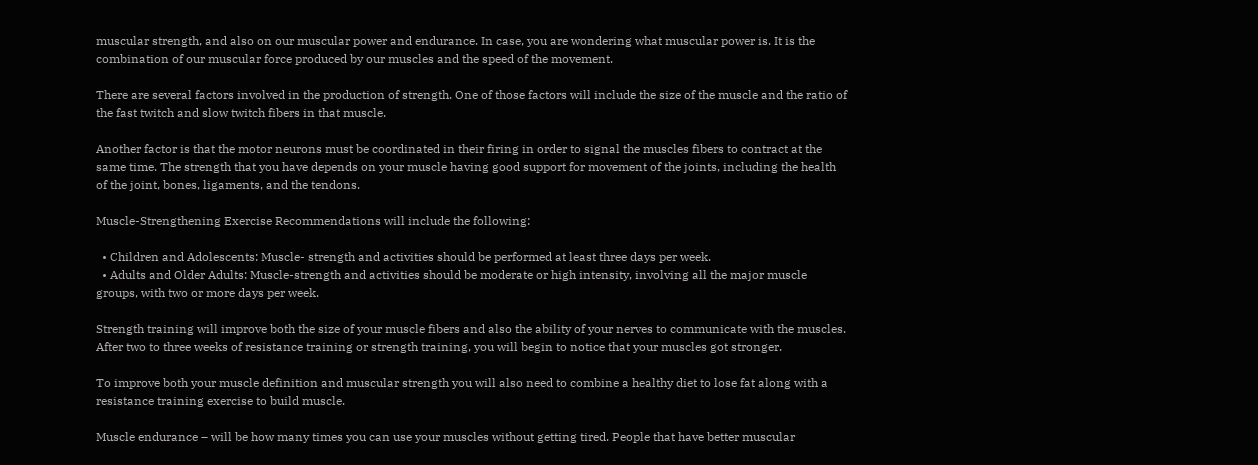muscular strength, and also on our muscular power and endurance. In case, you are wondering what muscular power is. It is the combination of our muscular force produced by our muscles and the speed of the movement.

There are several factors involved in the production of strength. One of those factors will include the size of the muscle and the ratio of the fast twitch and slow twitch fibers in that muscle.

Another factor is that the motor neurons must be coordinated in their firing in order to signal the muscles fibers to contract at the same time. The strength that you have depends on your muscle having good support for movement of the joints, including the health of the joint, bones, ligaments, and the tendons.

Muscle-Strengthening Exercise Recommendations will include the following:

  • Children and Adolescents: Muscle- strength and activities should be performed at least three days per week.
  • Adults and Older Adults: Muscle-strength and activities should be moderate or high intensity, involving all the major muscle groups, with two or more days per week.

Strength training will improve both the size of your muscle fibers and also the ability of your nerves to communicate with the muscles. After two to three weeks of resistance training or strength training, you will begin to notice that your muscles got stronger.

To improve both your muscle definition and muscular strength you will also need to combine a healthy diet to lose fat along with a resistance training exercise to build muscle.

Muscle endurance – will be how many times you can use your muscles without getting tired. People that have better muscular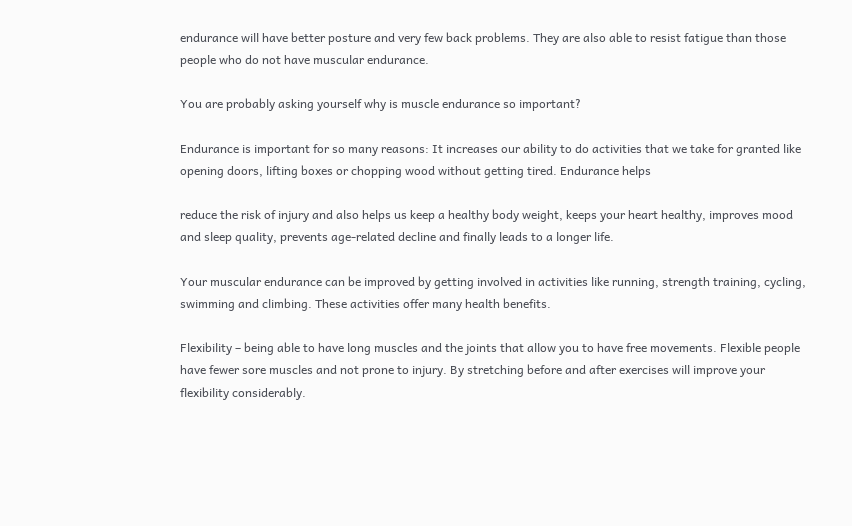endurance will have better posture and very few back problems. They are also able to resist fatigue than those people who do not have muscular endurance.

You are probably asking yourself why is muscle endurance so important?

Endurance is important for so many reasons: It increases our ability to do activities that we take for granted like opening doors, lifting boxes or chopping wood without getting tired. Endurance helps

reduce the risk of injury and also helps us keep a healthy body weight, keeps your heart healthy, improves mood and sleep quality, prevents age-related decline and finally leads to a longer life.

Your muscular endurance can be improved by getting involved in activities like running, strength training, cycling, swimming and climbing. These activities offer many health benefits.

Flexibility – being able to have long muscles and the joints that allow you to have free movements. Flexible people have fewer sore muscles and not prone to injury. By stretching before and after exercises will improve your flexibility considerably.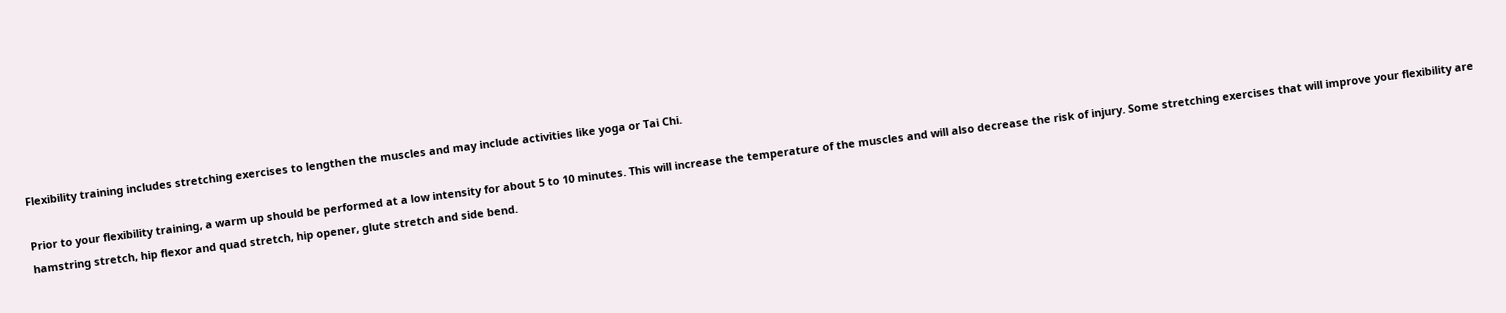Flexibility training includes stretching exercises to lengthen the muscles and may include activities like yoga or Tai Chi.

Prior to your flexibility training, a warm up should be performed at a low intensity for about 5 to 10 minutes. This will increase the temperature of the muscles and will also decrease the risk of injury. Some stretching exercises that will improve your flexibility are hamstring stretch, hip flexor and quad stretch, hip opener, glute stretch and side bend.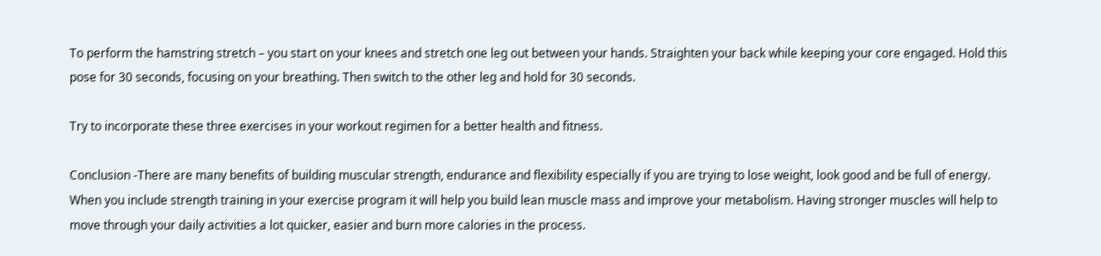To perform the hamstring stretch – you start on your knees and stretch one leg out between your hands. Straighten your back while keeping your core engaged. Hold this pose for 30 seconds, focusing on your breathing. Then switch to the other leg and hold for 30 seconds.

Try to incorporate these three exercises in your workout regimen for a better health and fitness.

Conclusion -There are many benefits of building muscular strength, endurance and flexibility especially if you are trying to lose weight, look good and be full of energy. When you include strength training in your exercise program it will help you build lean muscle mass and improve your metabolism. Having stronger muscles will help to move through your daily activities a lot quicker, easier and burn more calories in the process.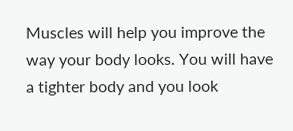Muscles will help you improve the way your body looks. You will have a tighter body and you look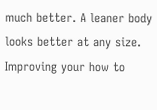much better. A leaner body looks better at any size. Improving your how to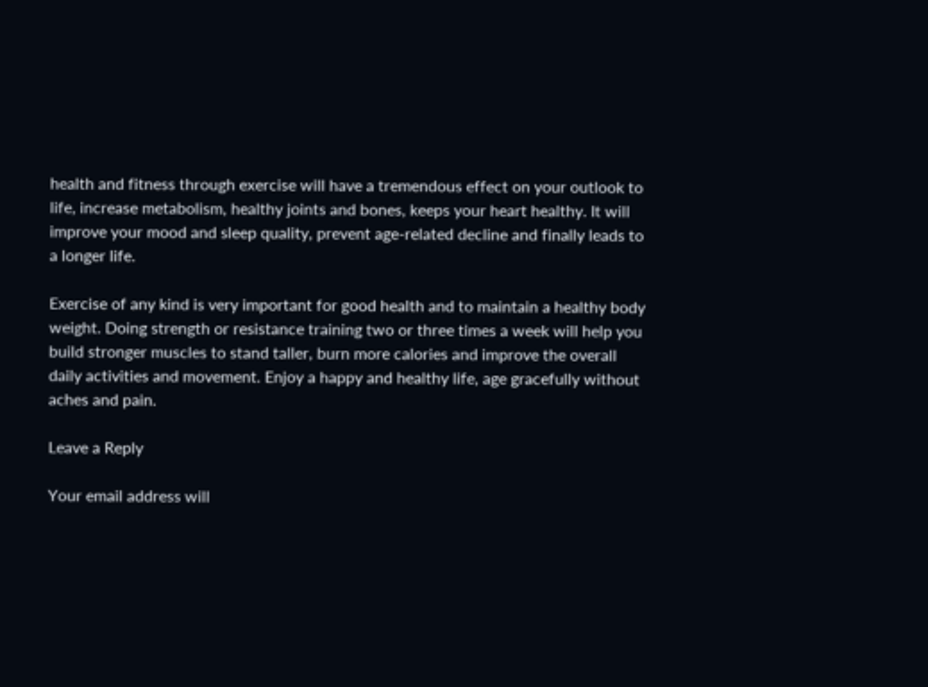health and fitness through exercise will have a tremendous effect on your outlook to life, increase metabolism, healthy joints and bones, keeps your heart healthy. It will improve your mood and sleep quality, prevent age-related decline and finally leads to a longer life.

Exercise of any kind is very important for good health and to maintain a healthy body weight. Doing strength or resistance training two or three times a week will help you build stronger muscles to stand taller, burn more calories and improve the overall daily activities and movement. Enjoy a happy and healthy life, age gracefully without aches and pain.

Leave a Reply

Your email address will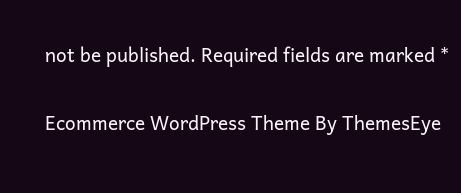not be published. Required fields are marked *

Ecommerce WordPress Theme By ThemesEye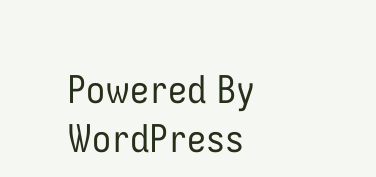Powered By WordPress